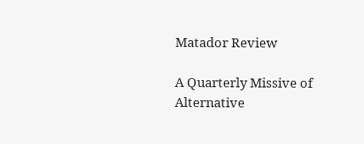Matador Review

A Quarterly Missive of Alternative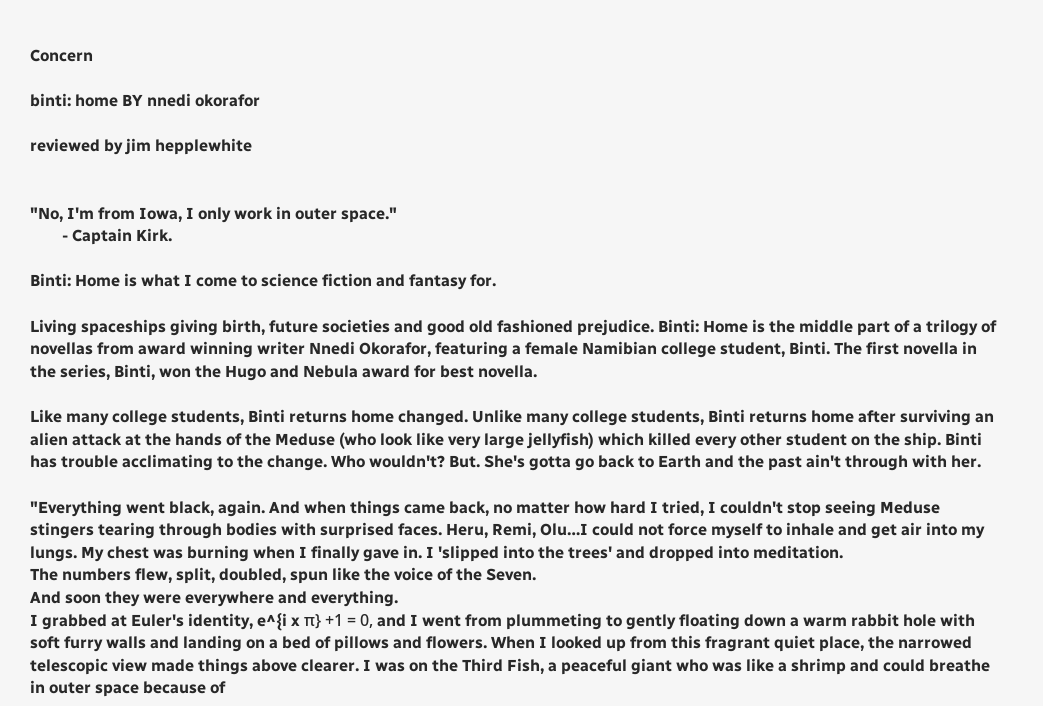Concern

binti: home BY nnedi okorafor

reviewed by jim hepplewhite


"No, I'm from Iowa, I only work in outer space."
        - Captain Kirk.

Binti: Home is what I come to science fiction and fantasy for.

Living spaceships giving birth, future societies and good old fashioned prejudice. Binti: Home is the middle part of a trilogy of novellas from award winning writer Nnedi Okorafor, featuring a female Namibian college student, Binti. The first novella in the series, Binti, won the Hugo and Nebula award for best novella.

Like many college students, Binti returns home changed. Unlike many college students, Binti returns home after surviving an alien attack at the hands of the Meduse (who look like very large jellyfish) which killed every other student on the ship. Binti has trouble acclimating to the change. Who wouldn't? But. She's gotta go back to Earth and the past ain't through with her.

"Everything went black, again. And when things came back, no matter how hard I tried, I couldn't stop seeing Meduse stingers tearing through bodies with surprised faces. Heru, Remi, Olu…I could not force myself to inhale and get air into my lungs. My chest was burning when I finally gave in. I 'slipped into the trees' and dropped into meditation.
The numbers flew, split, doubled, spun like the voice of the Seven.
And soon they were everywhere and everything.
I grabbed at Euler's identity, e^{i x π} +1 = 0, and I went from plummeting to gently floating down a warm rabbit hole with soft furry walls and landing on a bed of pillows and flowers. When I looked up from this fragrant quiet place, the narrowed telescopic view made things above clearer. I was on the Third Fish, a peaceful giant who was like a shrimp and could breathe in outer space because of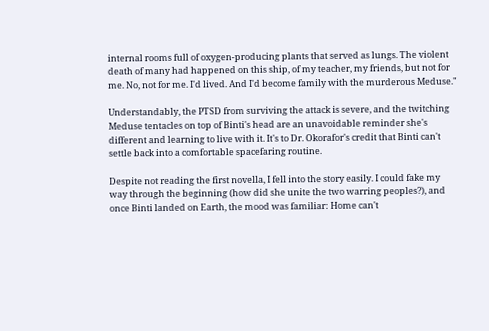internal rooms full of oxygen-producing plants that served as lungs. The violent death of many had happened on this ship, of my teacher, my friends, but not for me. No, not for me. I'd lived. And I'd become family with the murderous Meduse."

Understandably, the PTSD from surviving the attack is severe, and the twitching Meduse tentacles on top of Binti's head are an unavoidable reminder she's different and learning to live with it. It's to Dr. Okorafor's credit that Binti can't settle back into a comfortable spacefaring routine.

Despite not reading the first novella, I fell into the story easily. I could fake my way through the beginning (how did she unite the two warring peoples?), and once Binti landed on Earth, the mood was familiar: Home can't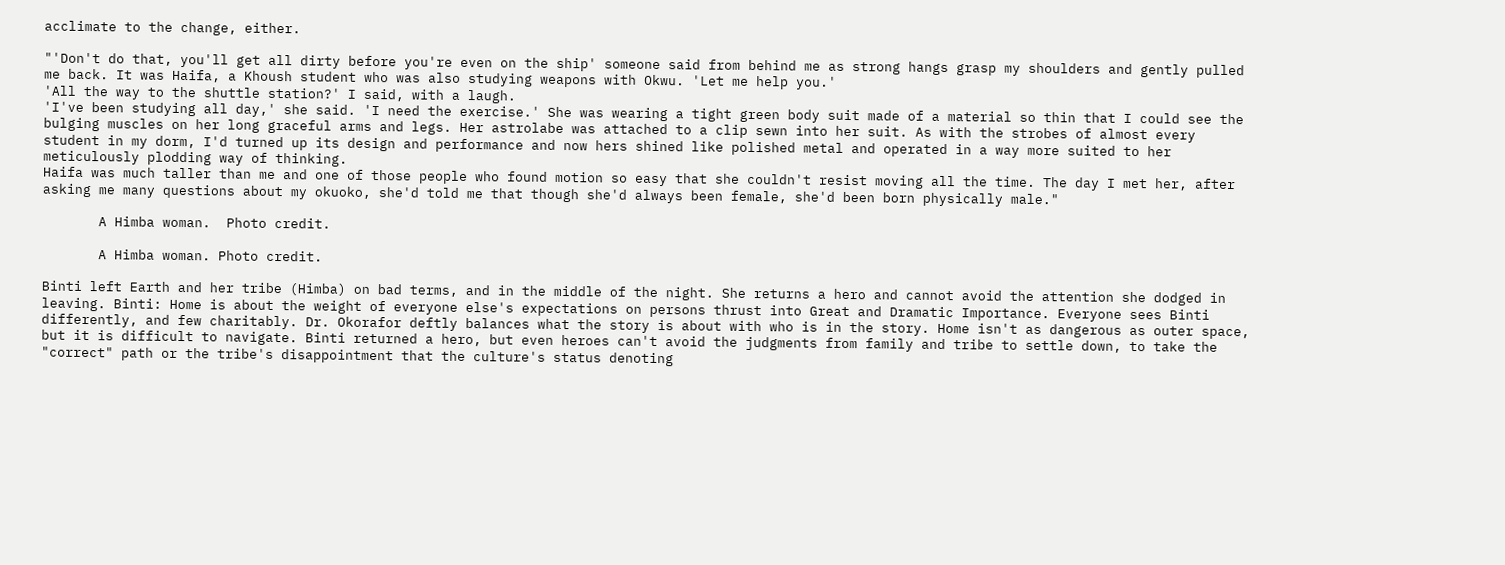acclimate to the change, either.

"'Don't do that, you'll get all dirty before you're even on the ship' someone said from behind me as strong hangs grasp my shoulders and gently pulled me back. It was Haifa, a Khoush student who was also studying weapons with Okwu. 'Let me help you.'
'All the way to the shuttle station?' I said, with a laugh.
'I've been studying all day,' she said. 'I need the exercise.' She was wearing a tight green body suit made of a material so thin that I could see the bulging muscles on her long graceful arms and legs. Her astrolabe was attached to a clip sewn into her suit. As with the strobes of almost every student in my dorm, I'd turned up its design and performance and now hers shined like polished metal and operated in a way more suited to her meticulously plodding way of thinking.
Haifa was much taller than me and one of those people who found motion so easy that she couldn't resist moving all the time. The day I met her, after asking me many questions about my okuoko, she'd told me that though she'd always been female, she'd been born physically male."

       A Himba woman.  Photo credit.

       A Himba woman. Photo credit.

Binti left Earth and her tribe (Himba) on bad terms, and in the middle of the night. She returns a hero and cannot avoid the attention she dodged in leaving. Binti: Home is about the weight of everyone else's expectations on persons thrust into Great and Dramatic Importance. Everyone sees Binti differently, and few charitably. Dr. Okorafor deftly balances what the story is about with who is in the story. Home isn't as dangerous as outer space, but it is difficult to navigate. Binti returned a hero, but even heroes can't avoid the judgments from family and tribe to settle down, to take the "correct" path or the tribe's disappointment that the culture's status denoting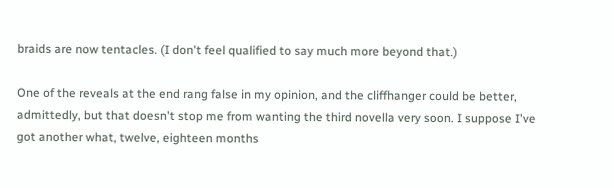braids are now tentacles. (I don't feel qualified to say much more beyond that.)

One of the reveals at the end rang false in my opinion, and the cliffhanger could be better, admittedly, but that doesn't stop me from wanting the third novella very soon. I suppose I've got another what, twelve, eighteen months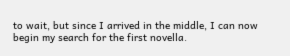to wait, but since I arrived in the middle, I can now begin my search for the first novella.